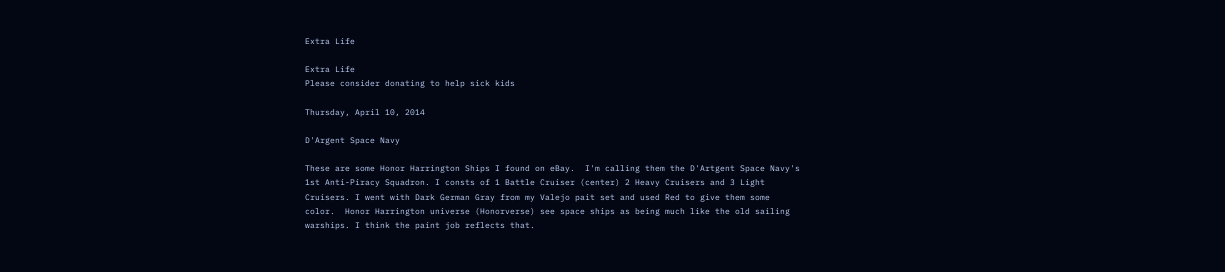Extra Life

Extra Life
Please consider donating to help sick kids

Thursday, April 10, 2014

D'Argent Space Navy

These are some Honor Harrington Ships I found on eBay.  I'm calling them the D'Artgent Space Navy's 1st Anti-Piracy Squadron. I consts of 1 Battle Cruiser (center) 2 Heavy Cruisers and 3 Light Cruisers. I went with Dark German Gray from my Valejo pait set and used Red to give them some color.  Honor Harrington universe (Honorverse) see space ships as being much like the old sailing warships. I think the paint job reflects that.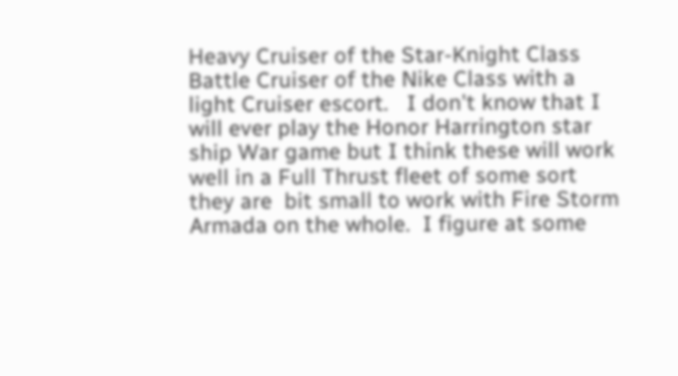Heavy Cruiser of the Star-Knight Class
Battle Cruiser of the Nike Class with a light Cruiser escort.   I don't know that I will ever play the Honor Harrington star ship War game but I think these will work well in a Full Thrust fleet of some sort they are  bit small to work with Fire Storm Armada on the whole.  I figure at some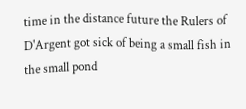time in the distance future the Rulers of D'Argent got sick of being a small fish in the small pond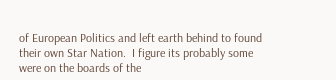of European Politics and left earth behind to found their own Star Nation.  I figure its probably some were on the boards of the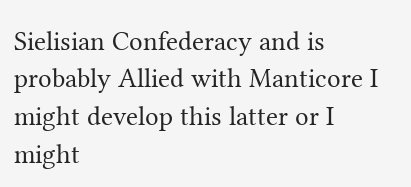Sielisian Confederacy and is probably Allied with Manticore I might develop this latter or I might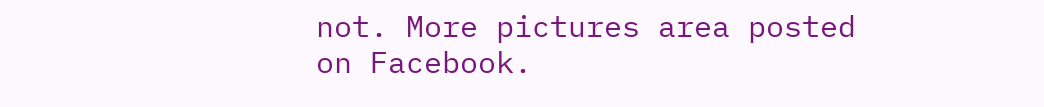not. More pictures area posted on Facebook.